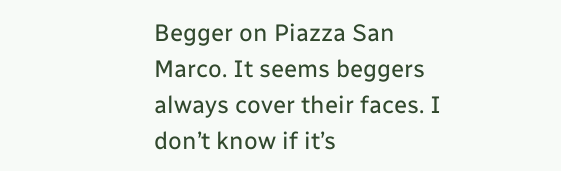Begger on Piazza San Marco. It seems beggers always cover their faces. I don’t know if it’s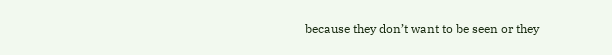because they don’t want to be seen or they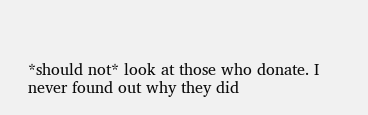*should not* look at those who donate. I never found out why they did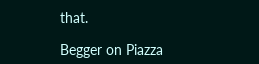that.

Begger on Piazza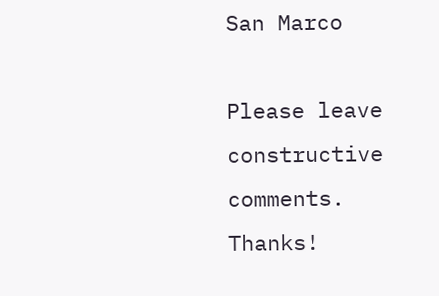San Marco

Please leave constructive comments. Thanks!